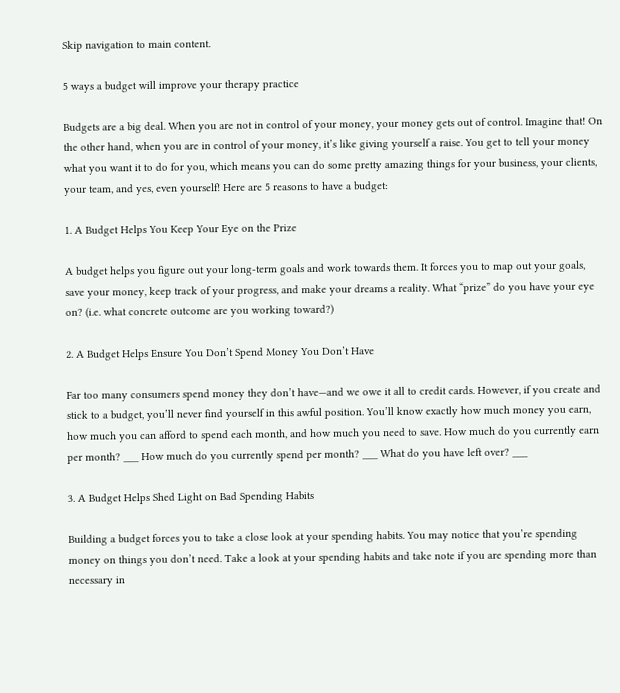Skip navigation to main content.

5 ways a budget will improve your therapy practice

Budgets are a big deal. When you are not in control of your money, your money gets out of control. Imagine that! On the other hand, when you are in control of your money, it’s like giving yourself a raise. You get to tell your money what you want it to do for you, which means you can do some pretty amazing things for your business, your clients, your team, and yes, even yourself! Here are 5 reasons to have a budget:

1. A Budget Helps You Keep Your Eye on the Prize

A budget helps you figure out your long-term goals and work towards them. It forces you to map out your goals, save your money, keep track of your progress, and make your dreams a reality. What “prize” do you have your eye on? (i.e. what concrete outcome are you working toward?)

2. A Budget Helps Ensure You Don’t Spend Money You Don’t Have

Far too many consumers spend money they don’t have—and we owe it all to credit cards. However, if you create and stick to a budget, you’ll never find yourself in this awful position. You’ll know exactly how much money you earn, how much you can afford to spend each month, and how much you need to save. How much do you currently earn per month? ___ How much do you currently spend per month? ___ What do you have left over? ___

3. A Budget Helps Shed Light on Bad Spending Habits

Building a budget forces you to take a close look at your spending habits. You may notice that you’re spending money on things you don’t need. Take a look at your spending habits and take note if you are spending more than necessary in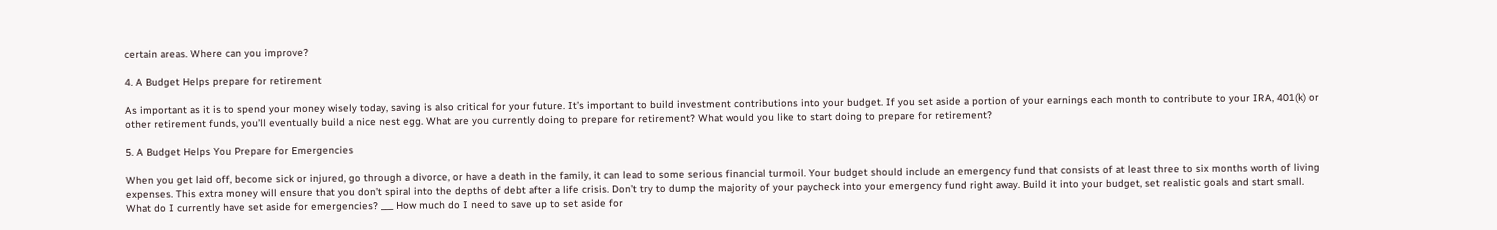certain areas. Where can you improve?

4. A Budget Helps prepare for retirement

As important as it is to spend your money wisely today, saving is also critical for your future. It’s important to build investment contributions into your budget. If you set aside a portion of your earnings each month to contribute to your IRA, 401(k) or other retirement funds, you’ll eventually build a nice nest egg. What are you currently doing to prepare for retirement? What would you like to start doing to prepare for retirement?

5. A Budget Helps You Prepare for Emergencies

When you get laid off, become sick or injured, go through a divorce, or have a death in the family, it can lead to some serious financial turmoil. Your budget should include an emergency fund that consists of at least three to six months worth of living expenses. This extra money will ensure that you don’t spiral into the depths of debt after a life crisis. Don’t try to dump the majority of your paycheck into your emergency fund right away. Build it into your budget, set realistic goals and start small. What do I currently have set aside for emergencies? ___ How much do I need to save up to set aside for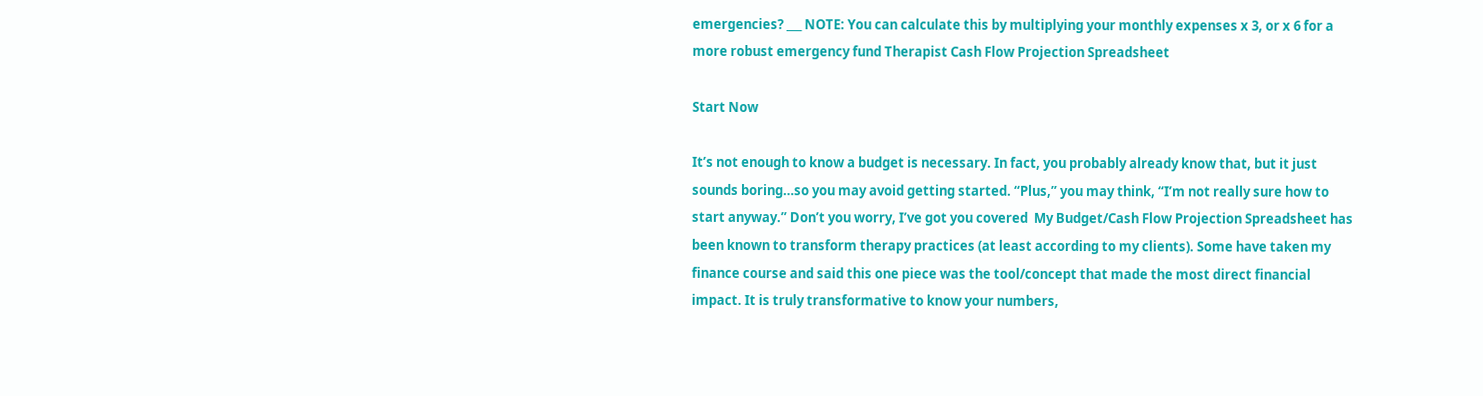emergencies? ___ NOTE: You can calculate this by multiplying your monthly expenses x 3, or x 6 for a more robust emergency fund Therapist Cash Flow Projection Spreadsheet

Start Now

It’s not enough to know a budget is necessary. In fact, you probably already know that, but it just sounds boring…so you may avoid getting started. “Plus,” you may think, “I’m not really sure how to start anyway.” Don’t you worry, I’ve got you covered  My Budget/Cash Flow Projection Spreadsheet has been known to transform therapy practices (at least according to my clients). Some have taken my finance course and said this one piece was the tool/concept that made the most direct financial impact. It is truly transformative to know your numbers,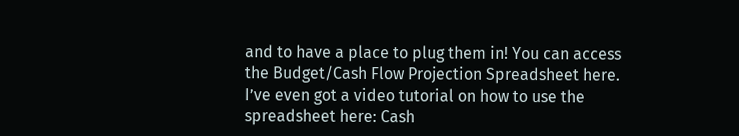and to have a place to plug them in! You can access the Budget/Cash Flow Projection Spreadsheet here. I’ve even got a video tutorial on how to use the spreadsheet here: Cash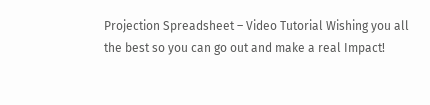Projection Spreadsheet – Video Tutorial Wishing you all the best so you can go out and make a real Impact!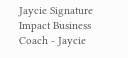Jaycie Signature Impact Business Coach - Jaycie